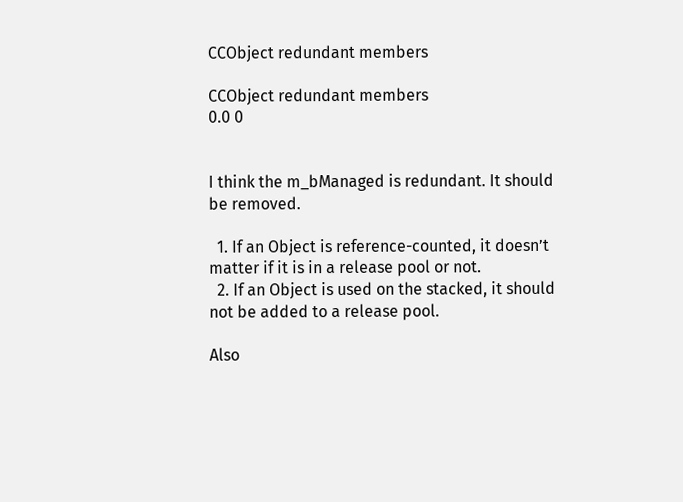CCObject redundant members

CCObject redundant members
0.0 0


I think the m_bManaged is redundant. It should be removed.

  1. If an Object is reference-counted, it doesn’t matter if it is in a release pool or not.
  2. If an Object is used on the stacked, it should not be added to a release pool.

Also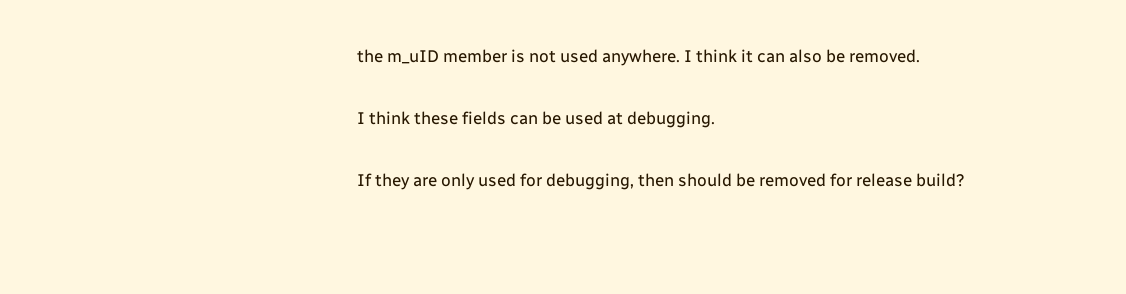the m_uID member is not used anywhere. I think it can also be removed.


I think these fields can be used at debugging.


If they are only used for debugging, then should be removed for release build?